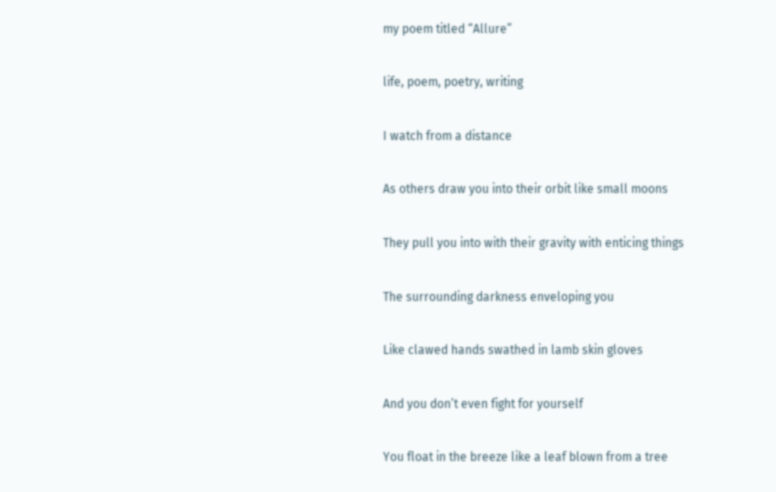my poem titled “Allure”

life, poem, poetry, writing

I watch from a distance

As others draw you into their orbit like small moons

They pull you into with their gravity with enticing things

The surrounding darkness enveloping you

Like clawed hands swathed in lamb skin gloves

And you don’t even fight for yourself

You float in the breeze like a leaf blown from a tree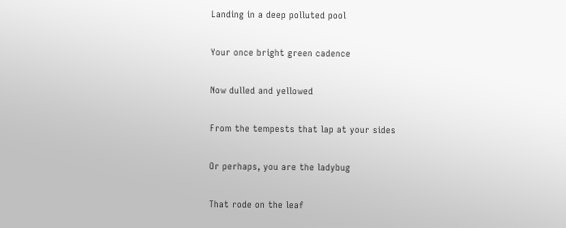Landing in a deep polluted pool

Your once bright green cadence

Now dulled and yellowed

From the tempests that lap at your sides

Or perhaps, you are the ladybug

That rode on the leaf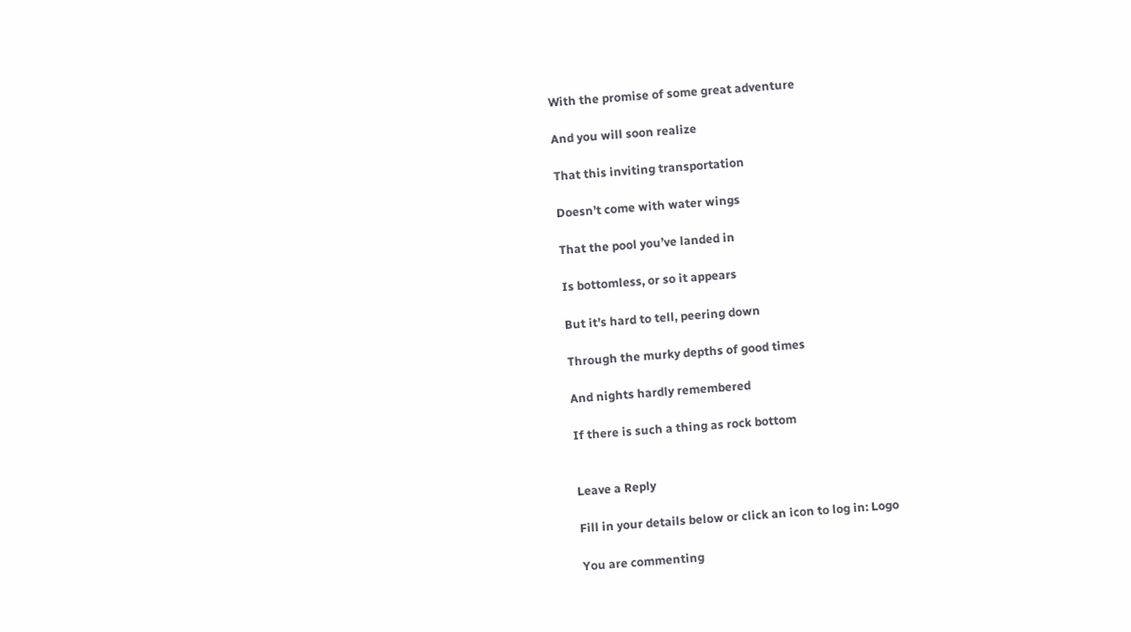With the promise of some great adventure

And you will soon realize

That this inviting transportation

Doesn’t come with water wings

That the pool you’ve landed in

Is bottomless, or so it appears

But it’s hard to tell, peering down

Through the murky depths of good times

And nights hardly remembered

If there is such a thing as rock bottom


Leave a Reply

Fill in your details below or click an icon to log in: Logo

You are commenting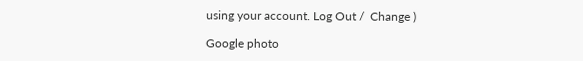using your account. Log Out /  Change )

Google photo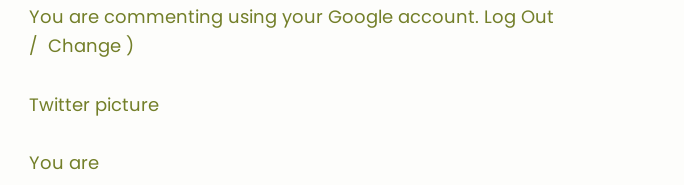You are commenting using your Google account. Log Out /  Change )

Twitter picture

You are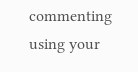commenting using your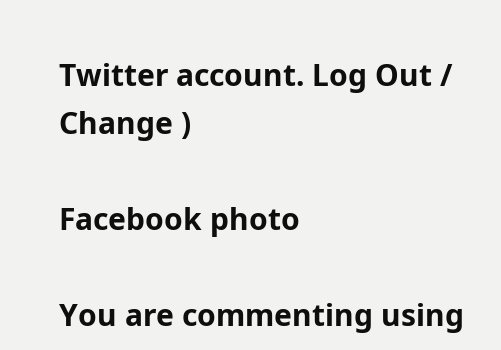Twitter account. Log Out /  Change )

Facebook photo

You are commenting using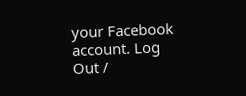your Facebook account. Log Out /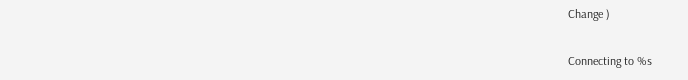Change )

Connecting to %s